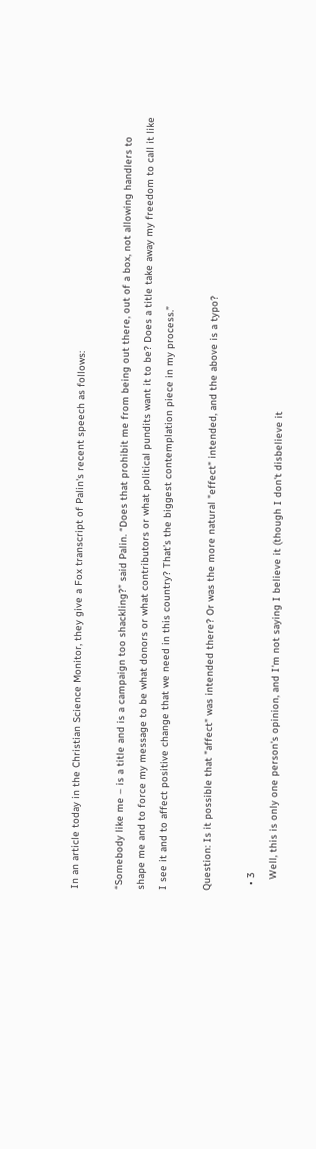In an article today in the Christian Science Monitor, they give a Fox transcript of Palin's recent speech as follows:

“Somebody like me – is a title and is a campaign too shackling?” said Palin. “Does that prohibit me from being out there, out of a box, not allowing handlers to shape me and to force my message to be what donors or what contributors or what political pundits want it to be? Does a title take away my freedom to call it like I see it and to affect positive change that we need in this country? That’s the biggest contemplation piece in my process.”

Question: Is it possible that "affect" was intended there? Or was the more natural "effect" intended, and the above is a typo?

  • 3
    Well, this is only one person's opinion, and I'm not saying I believe it (though I don't disbelieve it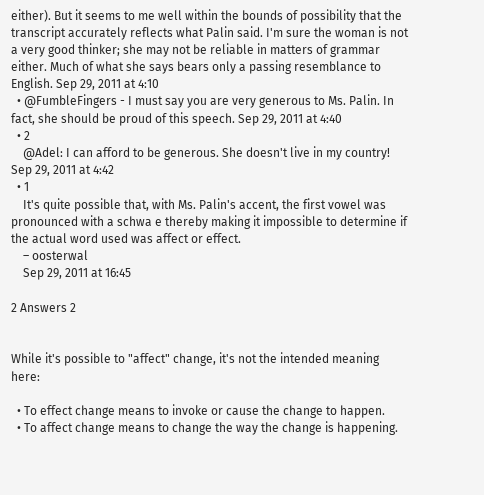either). But it seems to me well within the bounds of possibility that the transcript accurately reflects what Palin said. I'm sure the woman is not a very good thinker; she may not be reliable in matters of grammar either. Much of what she says bears only a passing resemblance to English. Sep 29, 2011 at 4:10
  • @FumbleFingers - I must say you are very generous to Ms. Palin. In fact, she should be proud of this speech. Sep 29, 2011 at 4:40
  • 2
    @Adel: I can afford to be generous. She doesn't live in my country! Sep 29, 2011 at 4:42
  • 1
    It's quite possible that, with Ms. Palin's accent, the first vowel was pronounced with a schwa e thereby making it impossible to determine if the actual word used was affect or effect.
    – oosterwal
    Sep 29, 2011 at 16:45

2 Answers 2


While it's possible to "affect" change, it's not the intended meaning here:

  • To effect change means to invoke or cause the change to happen.
  • To affect change means to change the way the change is happening.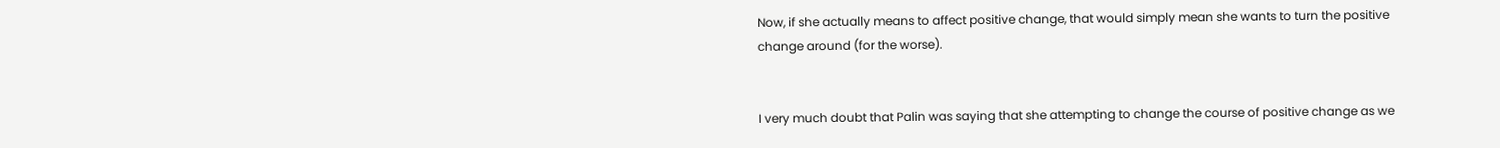Now, if she actually means to affect positive change, that would simply mean she wants to turn the positive change around (for the worse).


I very much doubt that Palin was saying that she attempting to change the course of positive change as we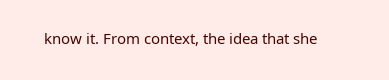know it. From context, the idea that she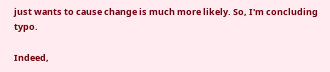just wants to cause change is much more likely. So, I'm concluding typo.

Indeed,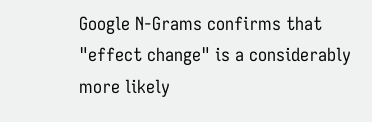Google N-Grams confirms that "effect change" is a considerably more likely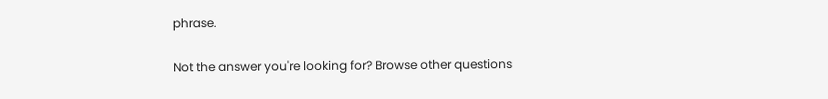phrase.

Not the answer you're looking for? Browse other questions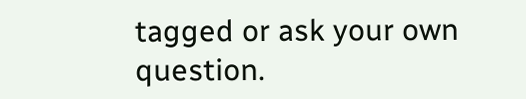tagged or ask your own question.